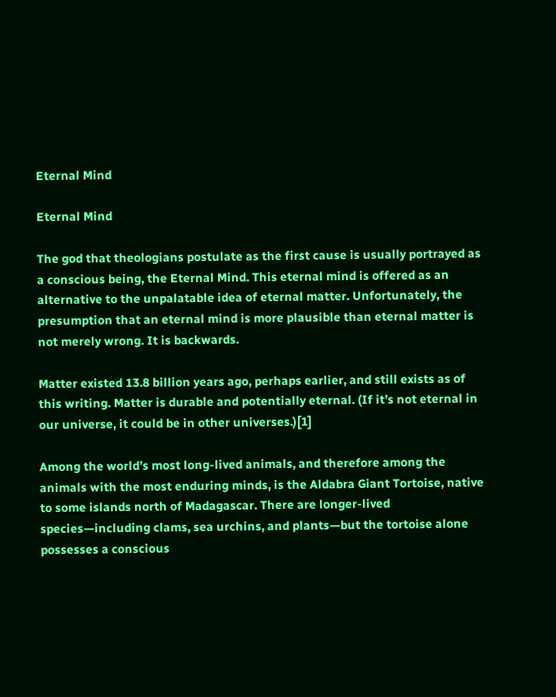Eternal Mind

Eternal Mind

The god that theologians postulate as the first cause is usually portrayed as a conscious being, the Eternal Mind. This eternal mind is offered as an alternative to the unpalatable idea of eternal matter. Unfortunately, the presumption that an eternal mind is more plausible than eternal matter is not merely wrong. It is backwards.

Matter existed 13.8 billion years ago, perhaps earlier, and still exists as of this writing. Matter is durable and potentially eternal. (If it’s not eternal in our universe, it could be in other universes.)[1]

Among the world’s most long-lived animals, and therefore among the animals with the most enduring minds, is the Aldabra Giant Tortoise, native to some islands north of Madagascar. There are longer-lived species—including clams, sea urchins, and plants—but the tortoise alone possesses a conscious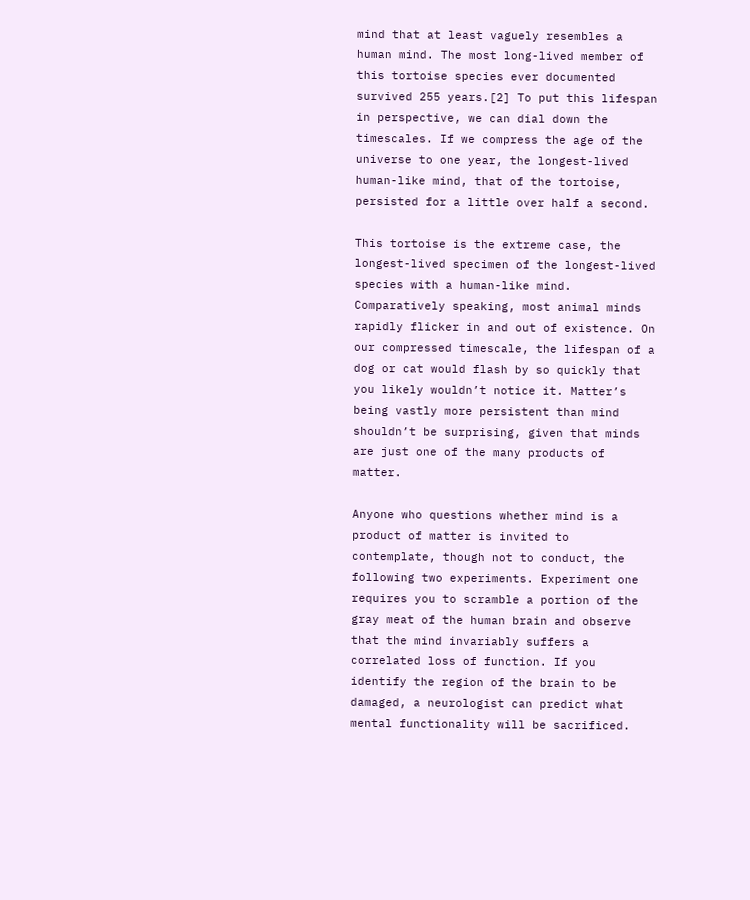mind that at least vaguely resembles a human mind. The most long-lived member of this tortoise species ever documented survived 255 years.[2] To put this lifespan in perspective, we can dial down the timescales. If we compress the age of the universe to one year, the longest-lived human-like mind, that of the tortoise, persisted for a little over half a second.

This tortoise is the extreme case, the longest-lived specimen of the longest-lived species with a human-like mind. Comparatively speaking, most animal minds rapidly flicker in and out of existence. On our compressed timescale, the lifespan of a dog or cat would flash by so quickly that you likely wouldn’t notice it. Matter’s being vastly more persistent than mind shouldn’t be surprising, given that minds are just one of the many products of matter.

Anyone who questions whether mind is a product of matter is invited to contemplate, though not to conduct, the following two experiments. Experiment one requires you to scramble a portion of the gray meat of the human brain and observe that the mind invariably suffers a correlated loss of function. If you identify the region of the brain to be damaged, a neurologist can predict what mental functionality will be sacrificed.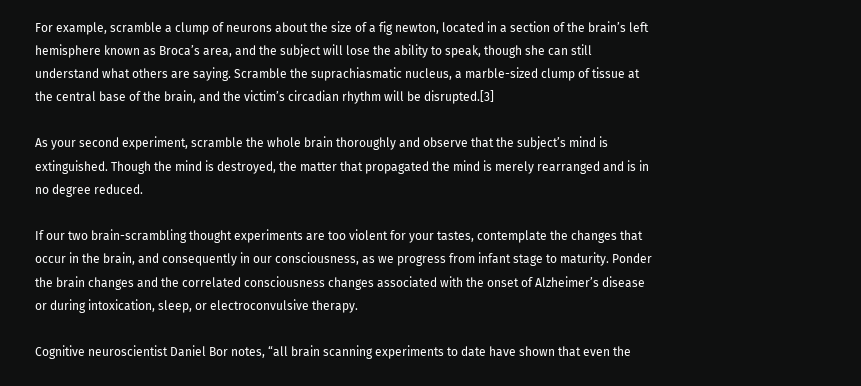For example, scramble a clump of neurons about the size of a fig newton, located in a section of the brain’s left hemisphere known as Broca’s area, and the subject will lose the ability to speak, though she can still understand what others are saying. Scramble the suprachiasmatic nucleus, a marble-sized clump of tissue at the central base of the brain, and the victim’s circadian rhythm will be disrupted.[3]

As your second experiment, scramble the whole brain thoroughly and observe that the subject’s mind is extinguished. Though the mind is destroyed, the matter that propagated the mind is merely rearranged and is in no degree reduced.

If our two brain-scrambling thought experiments are too violent for your tastes, contemplate the changes that occur in the brain, and consequently in our consciousness, as we progress from infant stage to maturity. Ponder the brain changes and the correlated consciousness changes associated with the onset of Alzheimer’s disease or during intoxication, sleep, or electroconvulsive therapy.

Cognitive neuroscientist Daniel Bor notes, “all brain scanning experiments to date have shown that even the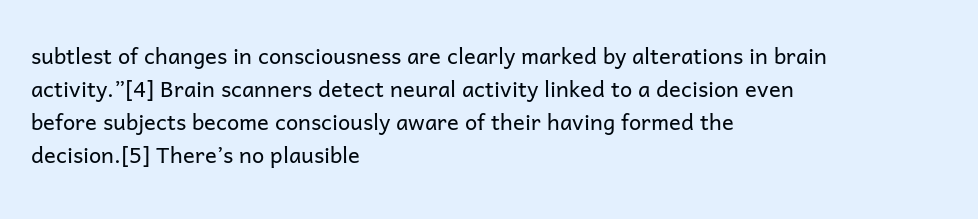subtlest of changes in consciousness are clearly marked by alterations in brain activity.”[4] Brain scanners detect neural activity linked to a decision even before subjects become consciously aware of their having formed the decision.[5] There’s no plausible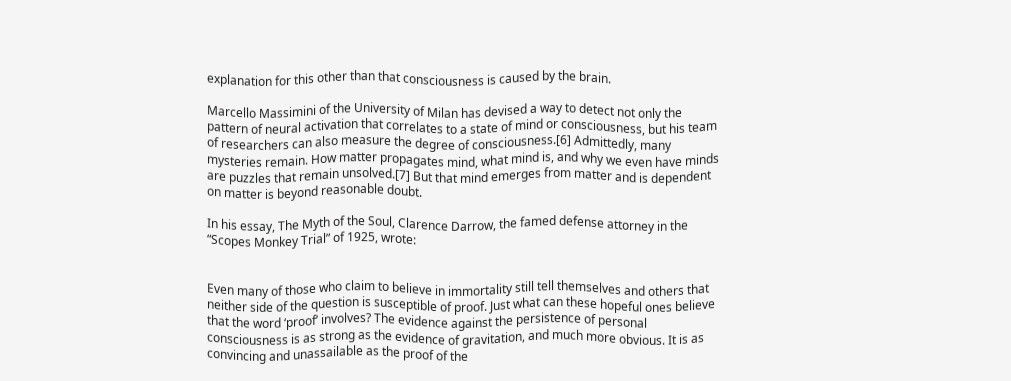explanation for this other than that consciousness is caused by the brain.

Marcello Massimini of the University of Milan has devised a way to detect not only the pattern of neural activation that correlates to a state of mind or consciousness, but his team of researchers can also measure the degree of consciousness.[6] Admittedly, many mysteries remain. How matter propagates mind, what mind is, and why we even have minds are puzzles that remain unsolved.[7] But that mind emerges from matter and is dependent on matter is beyond reasonable doubt.

In his essay, The Myth of the Soul, Clarence Darrow, the famed defense attorney in the “Scopes Monkey Trial” of 1925, wrote:


Even many of those who claim to believe in immortality still tell themselves and others that neither side of the question is susceptible of proof. Just what can these hopeful ones believe that the word ‘proof’ involves? The evidence against the persistence of personal consciousness is as strong as the evidence of gravitation, and much more obvious. It is as convincing and unassailable as the proof of the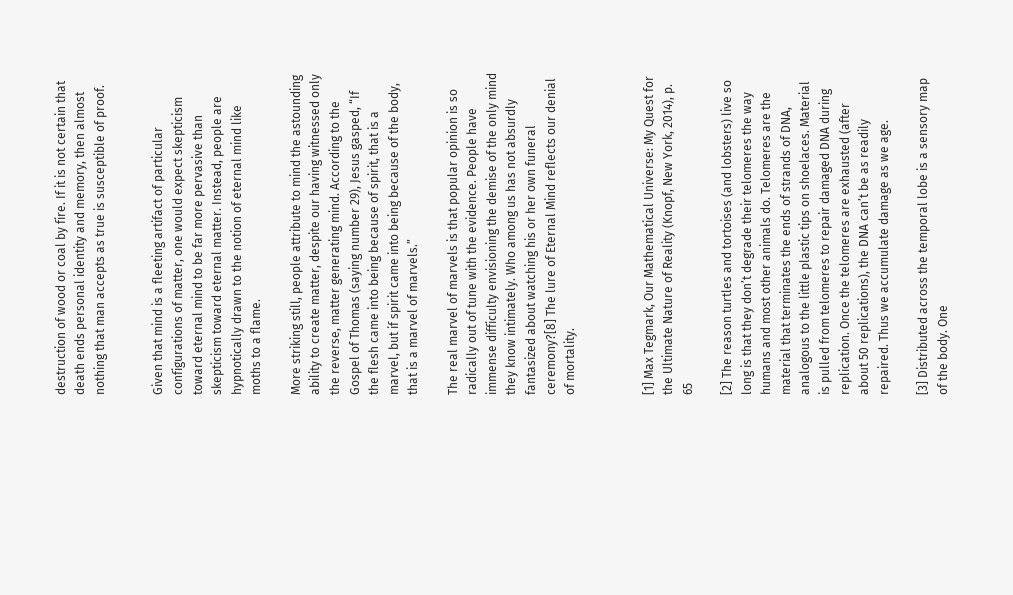destruction of wood or coal by fire. If it is not certain that death ends personal identity and memory, then almost nothing that man accepts as true is susceptible of proof.


Given that mind is a fleeting artifact of particular configurations of matter, one would expect skepticism toward eternal mind to be far more pervasive than skepticism toward eternal matter. Instead, people are hypnotically drawn to the notion of eternal mind like moths to a flame.

More striking still, people attribute to mind the astounding ability to create matter, despite our having witnessed only the reverse, matter generating mind. According to the Gospel of Thomas (saying number 29), Jesus gasped, “If the flesh came into being because of spirit, that is a marvel, but if spirit came into being because of the body, that is a marvel of marvels.”

The real marvel of marvels is that popular opinion is so radically out of tune with the evidence. People have immense difficulty envisioning the demise of the only mind they know intimately. Who among us has not absurdly fantasized about watching his or her own funeral ceremony?[8] The lure of Eternal Mind reflects our denial of mortality.



[1] Max Tegmark, Our Mathematical Universe: My Quest for the Ultimate Nature of Reality (Knopf, New York, 2014), p. 65

[2] The reason turtles and tortoises (and lobsters) live so long is that they don’t degrade their telomeres the way humans and most other animals do. Telomeres are the material that terminates the ends of strands of DNA, analogous to the little plastic tips on shoelaces. Material is pulled from telomeres to repair damaged DNA during replication. Once the telomeres are exhausted (after about 50 replications), the DNA can’t be as readily repaired. Thus we accumulate damage as we age.

[3] Distributed across the temporal lobe is a sensory map of the body. One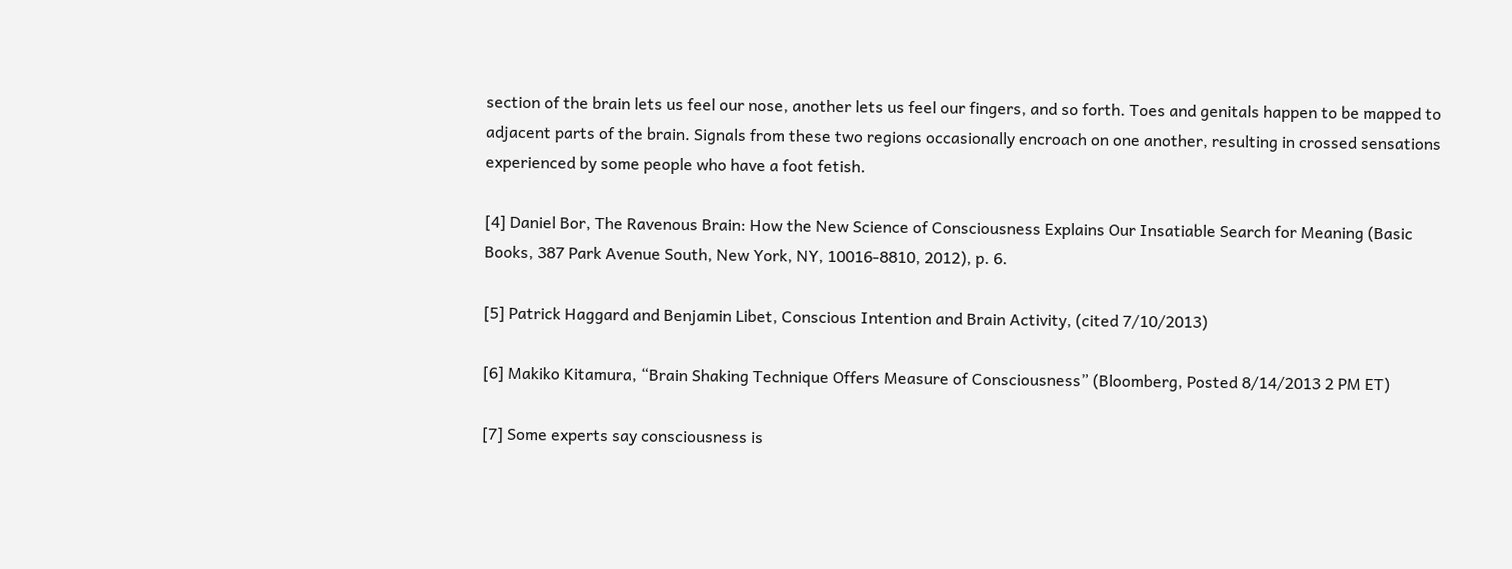section of the brain lets us feel our nose, another lets us feel our fingers, and so forth. Toes and genitals happen to be mapped to adjacent parts of the brain. Signals from these two regions occasionally encroach on one another, resulting in crossed sensations experienced by some people who have a foot fetish.

[4] Daniel Bor, The Ravenous Brain: How the New Science of Consciousness Explains Our Insatiable Search for Meaning (Basic Books, 387 Park Avenue South, New York, NY, 10016-8810, 2012), p. 6.

[5] Patrick Haggard and Benjamin Libet, Conscious Intention and Brain Activity, (cited 7/10/2013)

[6] Makiko Kitamura, “Brain Shaking Technique Offers Measure of Consciousness” (Bloomberg, Posted 8/14/2013 2 PM ET)

[7] Some experts say consciousness is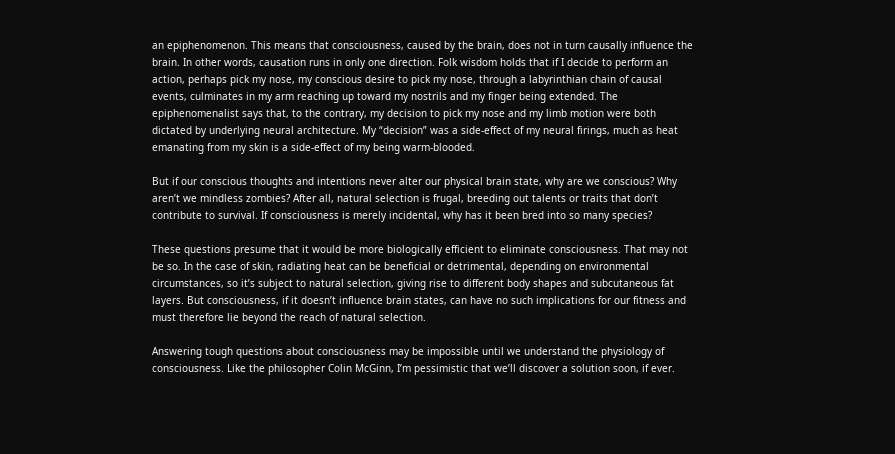an epiphenomenon. This means that consciousness, caused by the brain, does not in turn causally influence the brain. In other words, causation runs in only one direction. Folk wisdom holds that if I decide to perform an action, perhaps pick my nose, my conscious desire to pick my nose, through a labyrinthian chain of causal events, culminates in my arm reaching up toward my nostrils and my finger being extended. The epiphenomenalist says that, to the contrary, my decision to pick my nose and my limb motion were both dictated by underlying neural architecture. My “decision” was a side-effect of my neural firings, much as heat emanating from my skin is a side-effect of my being warm-blooded.

But if our conscious thoughts and intentions never alter our physical brain state, why are we conscious? Why aren’t we mindless zombies? After all, natural selection is frugal, breeding out talents or traits that don’t contribute to survival. If consciousness is merely incidental, why has it been bred into so many species?

These questions presume that it would be more biologically efficient to eliminate consciousness. That may not be so. In the case of skin, radiating heat can be beneficial or detrimental, depending on environmental circumstances, so it’s subject to natural selection, giving rise to different body shapes and subcutaneous fat layers. But consciousness, if it doesn’t influence brain states, can have no such implications for our fitness and must therefore lie beyond the reach of natural selection.

Answering tough questions about consciousness may be impossible until we understand the physiology of consciousness. Like the philosopher Colin McGinn, I’m pessimistic that we’ll discover a solution soon, if ever.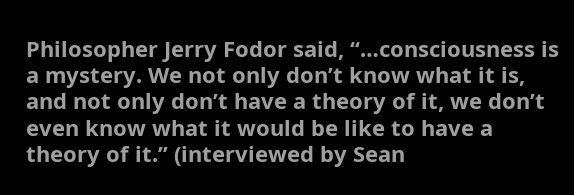Philosopher Jerry Fodor said, “…consciousness is a mystery. We not only don’t know what it is, and not only don’t have a theory of it, we don’t even know what it would be like to have a theory of it.” (interviewed by Sean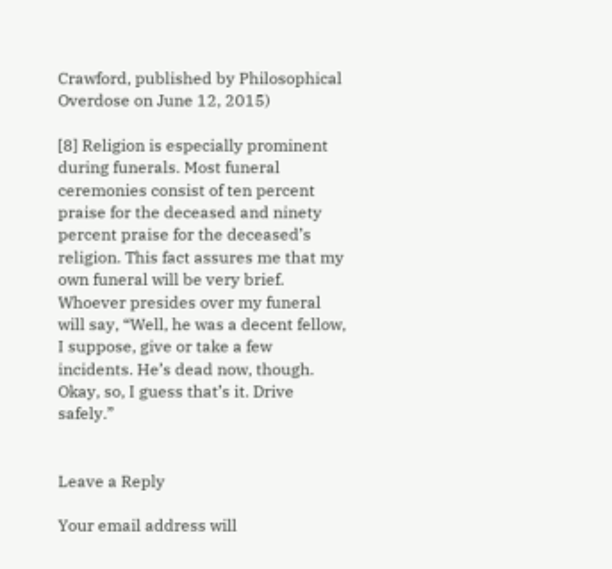Crawford, published by Philosophical Overdose on June 12, 2015)

[8] Religion is especially prominent during funerals. Most funeral ceremonies consist of ten percent praise for the deceased and ninety percent praise for the deceased’s religion. This fact assures me that my own funeral will be very brief. Whoever presides over my funeral will say, “Well, he was a decent fellow, I suppose, give or take a few incidents. He’s dead now, though. Okay, so, I guess that’s it. Drive safely.”


Leave a Reply

Your email address will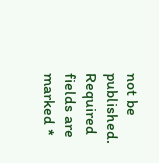not be published. Required fields are marked *